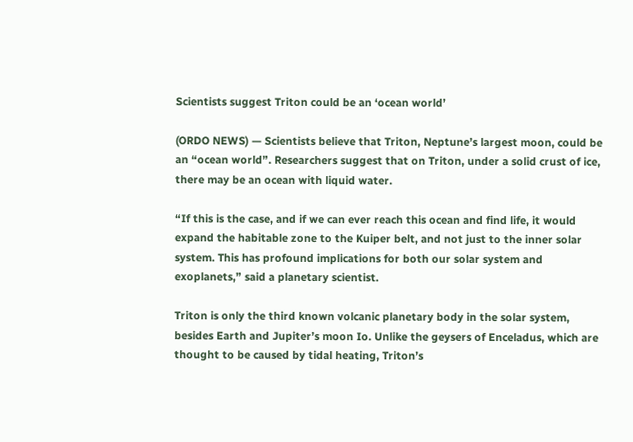Scientists suggest Triton could be an ‘ocean world’

(ORDO NEWS) — Scientists believe that Triton, Neptune’s largest moon, could be an “ocean world”. Researchers suggest that on Triton, under a solid crust of ice, there may be an ocean with liquid water.

“If this is the case, and if we can ever reach this ocean and find life, it would expand the habitable zone to the Kuiper belt, and not just to the inner solar system. This has profound implications for both our solar system and exoplanets,” said a planetary scientist.

Triton is only the third known volcanic planetary body in the solar system, besides Earth and Jupiter’s moon Io. Unlike the geysers of Enceladus, which are thought to be caused by tidal heating, Triton’s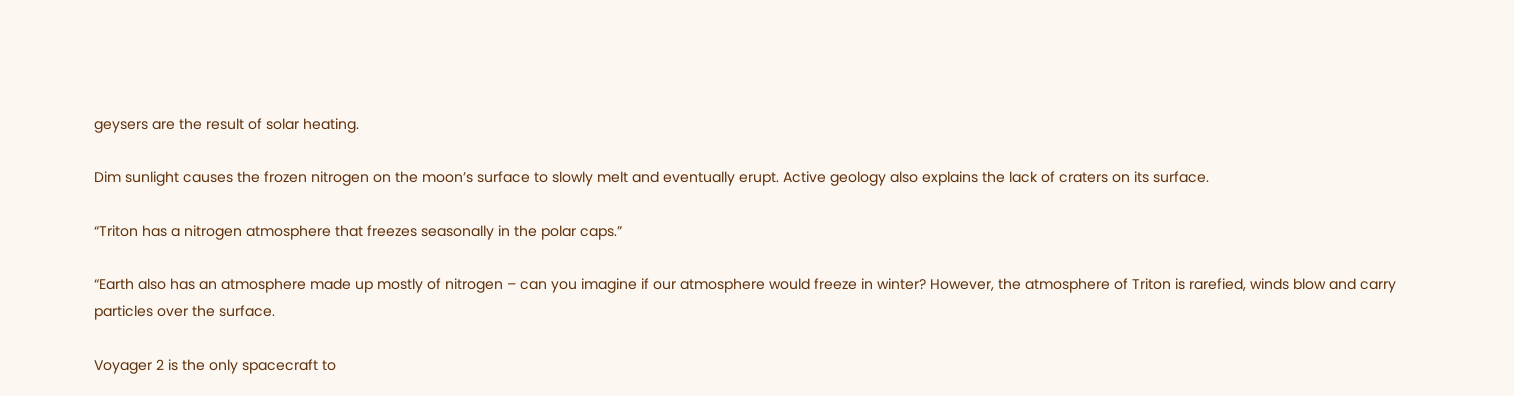geysers are the result of solar heating.

Dim sunlight causes the frozen nitrogen on the moon’s surface to slowly melt and eventually erupt. Active geology also explains the lack of craters on its surface.

“Triton has a nitrogen atmosphere that freezes seasonally in the polar caps.”

“Earth also has an atmosphere made up mostly of nitrogen – can you imagine if our atmosphere would freeze in winter? However, the atmosphere of Triton is rarefied, winds blow and carry particles over the surface.

Voyager 2 is the only spacecraft to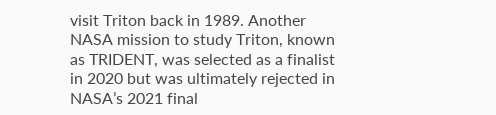visit Triton back in 1989. Another NASA mission to study Triton, known as TRIDENT, was selected as a finalist in 2020 but was ultimately rejected in NASA’s 2021 final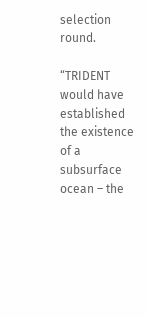selection round.

“TRIDENT would have established the existence of a subsurface ocean – the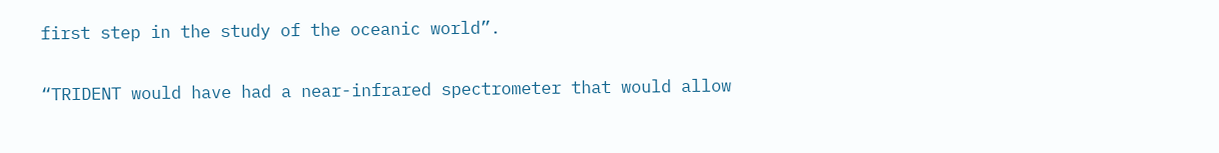first step in the study of the oceanic world”.

“TRIDENT would have had a near-infrared spectrometer that would allow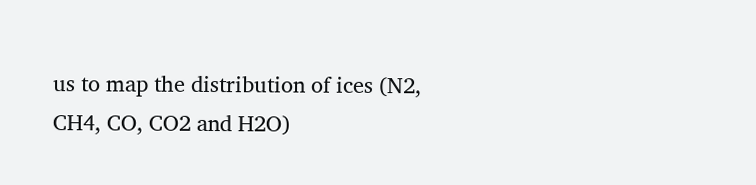us to map the distribution of ices (N2, CH4, CO, CO2 and H2O)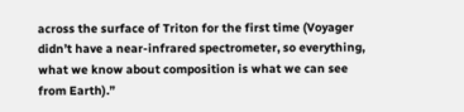across the surface of Triton for the first time (Voyager didn’t have a near-infrared spectrometer, so everything, what we know about composition is what we can see from Earth).”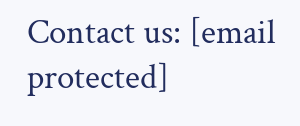Contact us: [email protected]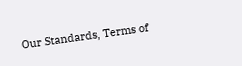Our Standards, Terms of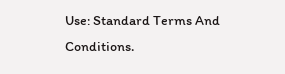Use: Standard Terms And Conditions.